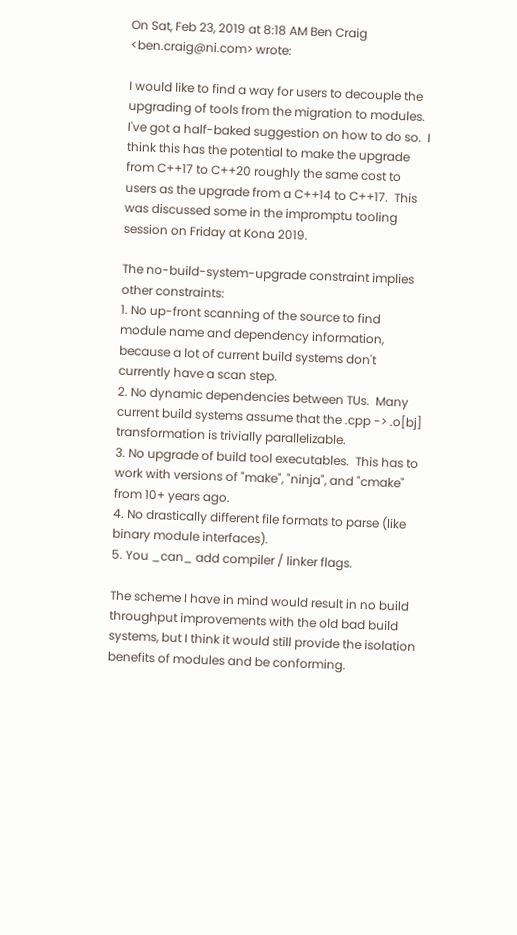On Sat, Feb 23, 2019 at 8:18 AM Ben Craig <ben.craig@ni.com> wrote:

I would like to find a way for users to decouple the upgrading of tools from the migration to modules.  I've got a half-baked suggestion on how to do so.  I think this has the potential to make the upgrade from C++17 to C++20 roughly the same cost to users as the upgrade from a C++14 to C++17.  This was discussed some in the impromptu tooling session on Friday at Kona 2019.

The no-build-system-upgrade constraint implies other constraints:
1. No up-front scanning of the source to find module name and dependency information, because a lot of current build systems don't currently have a scan step.
2. No dynamic dependencies between TUs.  Many current build systems assume that the .cpp -> .o[bj] transformation is trivially parallelizable.
3. No upgrade of build tool executables.  This has to work with versions of "make", "ninja", and "cmake" from 10+ years ago.
4. No drastically different file formats to parse (like binary module interfaces).
5. You _can_ add compiler / linker flags.

The scheme I have in mind would result in no build throughput improvements with the old bad build systems, but I think it would still provide the isolation benefits of modules and be conforming.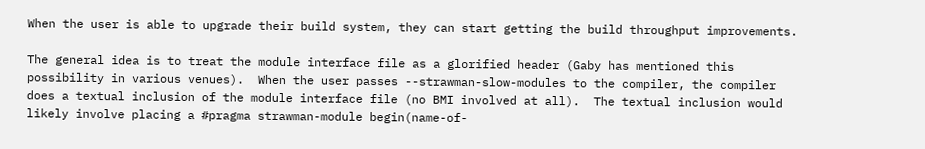When the user is able to upgrade their build system, they can start getting the build throughput improvements.

The general idea is to treat the module interface file as a glorified header (Gaby has mentioned this possibility in various venues).  When the user passes --strawman-slow-modules to the compiler, the compiler does a textual inclusion of the module interface file (no BMI involved at all).  The textual inclusion would likely involve placing a #pragma strawman-module begin(name-of-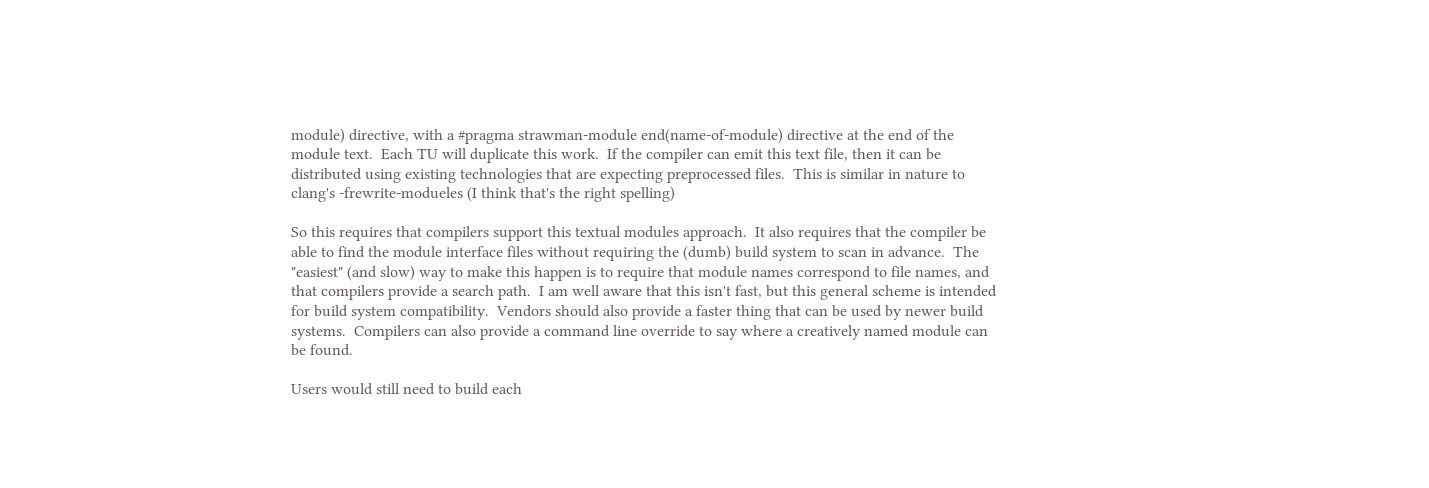module) directive, with a #pragma strawman-module end(name-of-module) directive at the end of the module text.  Each TU will duplicate this work.  If the compiler can emit this text file, then it can be distributed using existing technologies that are expecting preprocessed files.  This is similar in nature to clang's -frewrite-modueles (I think that's the right spelling)

So this requires that compilers support this textual modules approach.  It also requires that the compiler be able to find the module interface files without requiring the (dumb) build system to scan in advance.  The "easiest" (and slow) way to make this happen is to require that module names correspond to file names, and that compilers provide a search path.  I am well aware that this isn't fast, but this general scheme is intended for build system compatibility.  Vendors should also provide a faster thing that can be used by newer build systems.  Compilers can also provide a command line override to say where a creatively named module can be found.

Users would still need to build each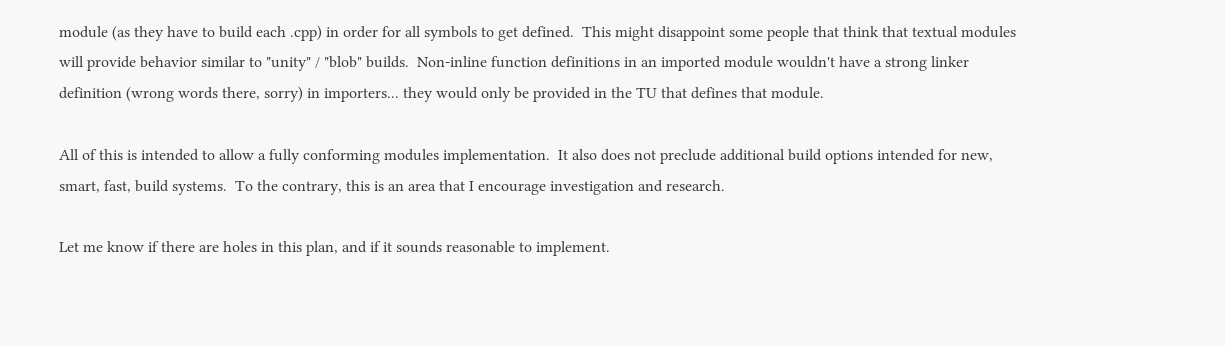module (as they have to build each .cpp) in order for all symbols to get defined.  This might disappoint some people that think that textual modules will provide behavior similar to "unity" / "blob" builds.  Non-inline function definitions in an imported module wouldn't have a strong linker definition (wrong words there, sorry) in importers... they would only be provided in the TU that defines that module.

All of this is intended to allow a fully conforming modules implementation.  It also does not preclude additional build options intended for new, smart, fast, build systems.  To the contrary, this is an area that I encourage investigation and research.

Let me know if there are holes in this plan, and if it sounds reasonable to implement.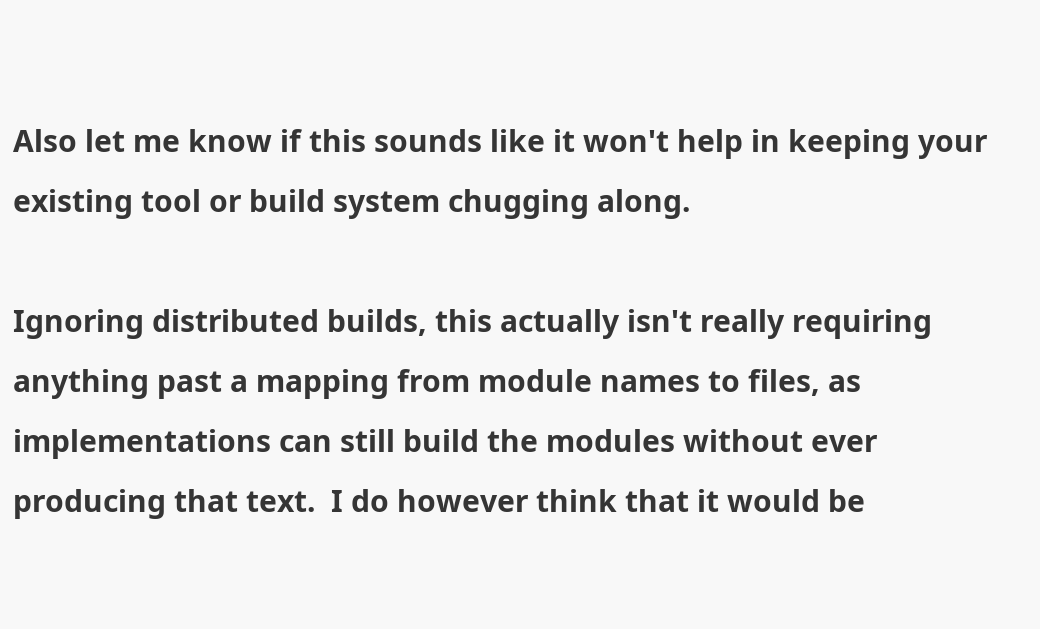Also let me know if this sounds like it won't help in keeping your existing tool or build system chugging along.

Ignoring distributed builds, this actually isn't really requiring anything past a mapping from module names to files, as implementations can still build the modules without ever producing that text.  I do however think that it would be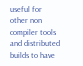useful for other non compiler tools and distributed builds to have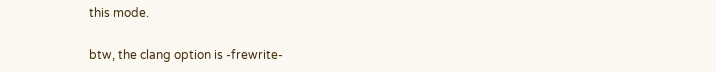this mode.

btw, the clang option is -frewrite-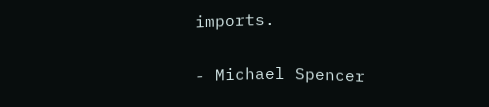imports.

- Michael Spencer